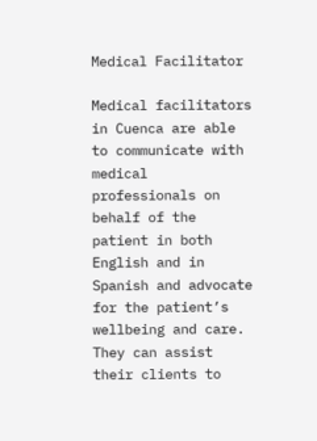Medical Facilitator

Medical facilitators in Cuenca are able to communicate with medical professionals on behalf of the patient in both English and in Spanish and advocate for the patient’s wellbeing and care. They can assist their clients to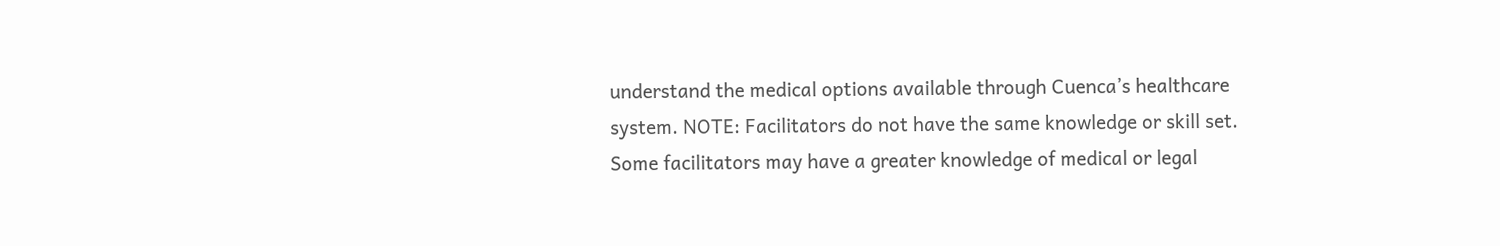understand the medical options available through Cuenca’s healthcare system. NOTE: Facilitators do not have the same knowledge or skill set. Some facilitators may have a greater knowledge of medical or legal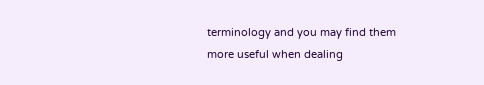terminology and you may find them more useful when dealing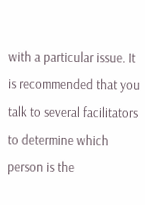with a particular issue. It is recommended that you talk to several facilitators to determine which person is the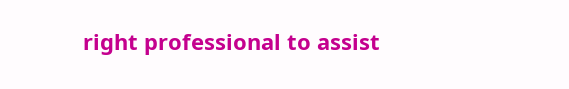right professional to assist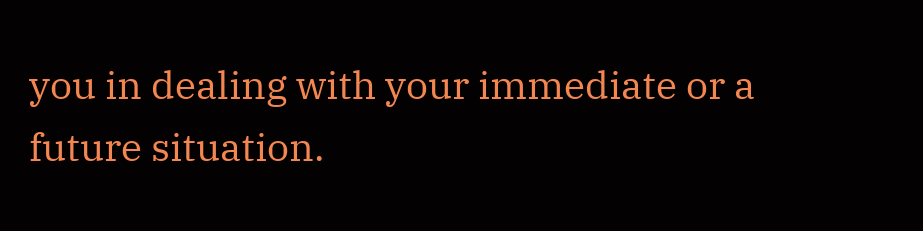you in dealing with your immediate or a future situation.